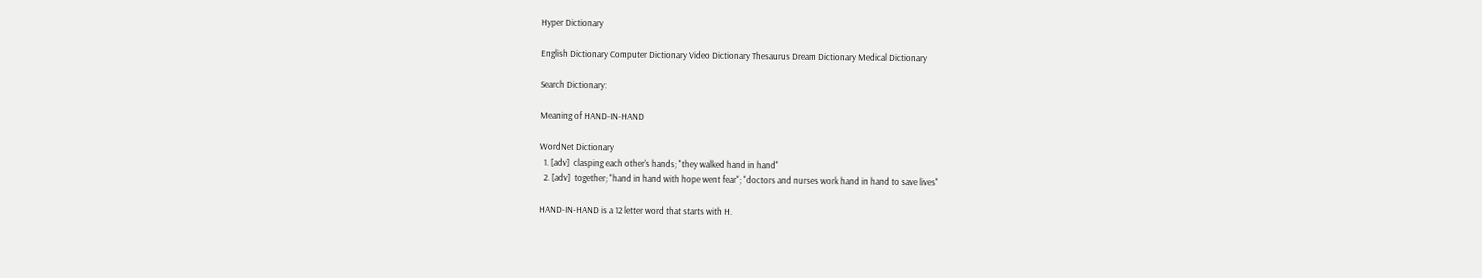Hyper Dictionary

English Dictionary Computer Dictionary Video Dictionary Thesaurus Dream Dictionary Medical Dictionary

Search Dictionary:

Meaning of HAND-IN-HAND

WordNet Dictionary
  1. [adv]  clasping each other's hands; "they walked hand in hand"
  2. [adv]  together; "hand in hand with hope went fear"; "doctors and nurses work hand in hand to save lives"

HAND-IN-HAND is a 12 letter word that starts with H.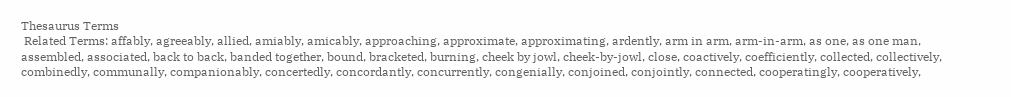Thesaurus Terms
 Related Terms: affably, agreeably, allied, amiably, amicably, approaching, approximate, approximating, ardently, arm in arm, arm-in-arm, as one, as one man, assembled, associated, back to back, banded together, bound, bracketed, burning, cheek by jowl, cheek-by-jowl, close, coactively, coefficiently, collected, collectively, combinedly, communally, companionably, concertedly, concordantly, concurrently, congenially, conjoined, conjointly, connected, cooperatingly, cooperatively,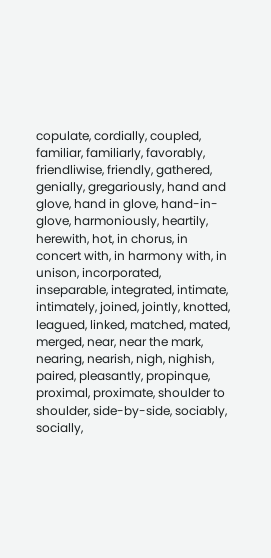copulate, cordially, coupled, familiar, familiarly, favorably, friendliwise, friendly, gathered, genially, gregariously, hand and glove, hand in glove, hand-in-glove, harmoniously, heartily, herewith, hot, in chorus, in concert with, in harmony with, in unison, incorporated, inseparable, integrated, intimate, intimately, joined, jointly, knotted, leagued, linked, matched, mated, merged, near, near the mark, nearing, nearish, nigh, nighish, paired, pleasantly, propinque, proximal, proximate, shoulder to shoulder, side-by-side, sociably, socially,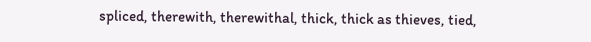spliced, therewith, therewithal, thick, thick as thieves, tied,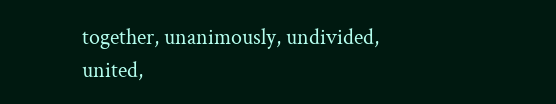together, unanimously, undivided, united,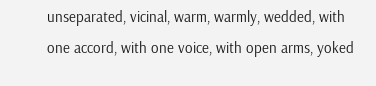unseparated, vicinal, warm, warmly, wedded, with one accord, with one voice, with open arms, yoked